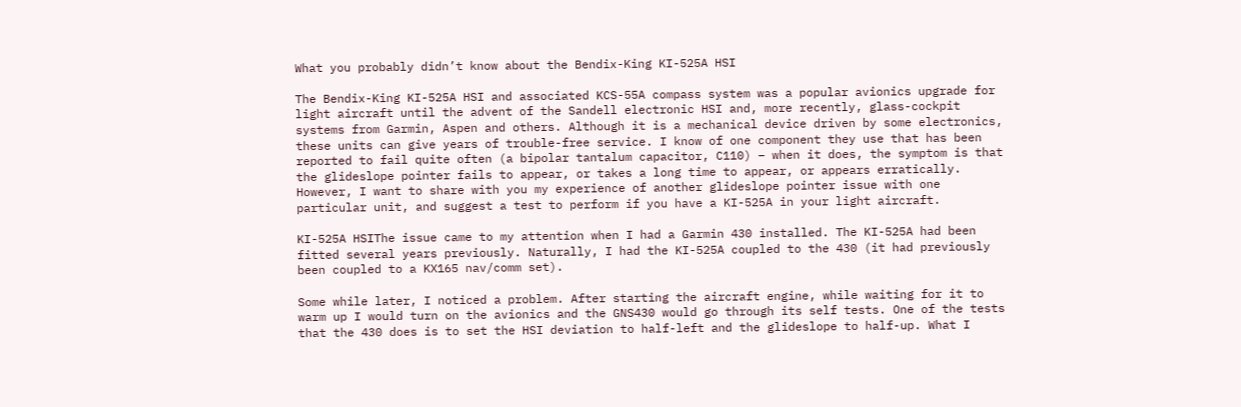What you probably didn’t know about the Bendix-King KI-525A HSI

The Bendix-King KI-525A HSI and associated KCS-55A compass system was a popular avionics upgrade for light aircraft until the advent of the Sandell electronic HSI and, more recently, glass-cockpit systems from Garmin, Aspen and others. Although it is a mechanical device driven by some electronics, these units can give years of trouble-free service. I know of one component they use that has been reported to fail quite often (a bipolar tantalum capacitor, C110) – when it does, the symptom is that the glideslope pointer fails to appear, or takes a long time to appear, or appears erratically. However, I want to share with you my experience of another glideslope pointer issue with one particular unit, and suggest a test to perform if you have a KI-525A in your light aircraft.

KI-525A HSIThe issue came to my attention when I had a Garmin 430 installed. The KI-525A had been fitted several years previously. Naturally, I had the KI-525A coupled to the 430 (it had previously been coupled to a KX165 nav/comm set).

Some while later, I noticed a problem. After starting the aircraft engine, while waiting for it to warm up I would turn on the avionics and the GNS430 would go through its self tests. One of the tests that the 430 does is to set the HSI deviation to half-left and the glideslope to half-up. What I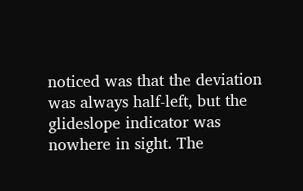noticed was that the deviation was always half-left, but the glideslope indicator was nowhere in sight. The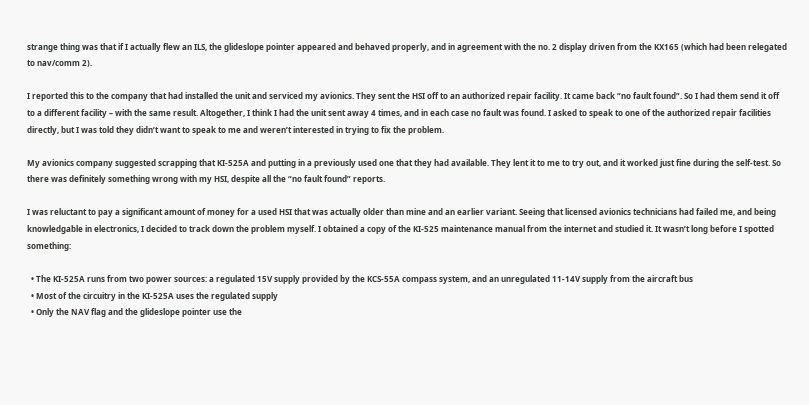strange thing was that if I actually flew an ILS, the glideslope pointer appeared and behaved properly, and in agreement with the no. 2 display driven from the KX165 (which had been relegated to nav/comm 2).

I reported this to the company that had installed the unit and serviced my avionics. They sent the HSI off to an authorized repair facility. It came back “no fault found”. So I had them send it off to a different facility – with the same result. Altogether, I think I had the unit sent away 4 times, and in each case no fault was found. I asked to speak to one of the authorized repair facilities directly, but I was told they didn’t want to speak to me and weren’t interested in trying to fix the problem.

My avionics company suggested scrapping that KI-525A and putting in a previously used one that they had available. They lent it to me to try out, and it worked just fine during the self-test. So there was definitely something wrong with my HSI, despite all the “no fault found” reports.

I was reluctant to pay a significant amount of money for a used HSI that was actually older than mine and an earlier variant. Seeing that licensed avionics technicians had failed me, and being knowledgable in electronics, I decided to track down the problem myself. I obtained a copy of the KI-525 maintenance manual from the internet and studied it. It wasn’t long before I spotted something:

  • The KI-525A runs from two power sources: a regulated 15V supply provided by the KCS-55A compass system, and an unregulated 11-14V supply from the aircraft bus
  • Most of the circuitry in the KI-525A uses the regulated supply
  • Only the NAV flag and the glideslope pointer use the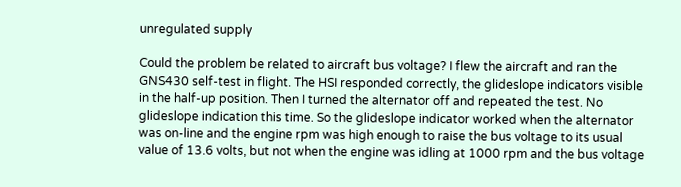unregulated supply

Could the problem be related to aircraft bus voltage? I flew the aircraft and ran the GNS430 self-test in flight. The HSI responded correctly, the glideslope indicators visible in the half-up position. Then I turned the alternator off and repeated the test. No glideslope indication this time. So the glideslope indicator worked when the alternator was on-line and the engine rpm was high enough to raise the bus voltage to its usual value of 13.6 volts, but not when the engine was idling at 1000 rpm and the bus voltage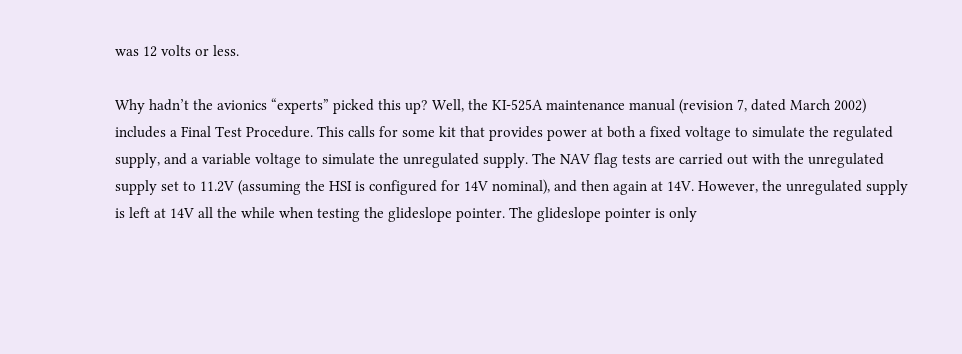was 12 volts or less.

Why hadn’t the avionics “experts” picked this up? Well, the KI-525A maintenance manual (revision 7, dated March 2002) includes a Final Test Procedure. This calls for some kit that provides power at both a fixed voltage to simulate the regulated supply, and a variable voltage to simulate the unregulated supply. The NAV flag tests are carried out with the unregulated supply set to 11.2V (assuming the HSI is configured for 14V nominal), and then again at 14V. However, the unregulated supply is left at 14V all the while when testing the glideslope pointer. The glideslope pointer is only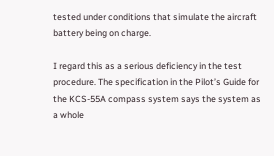tested under conditions that simulate the aircraft battery being on charge.

I regard this as a serious deficiency in the test procedure. The specification in the Pilot’s Guide for the KCS-55A compass system says the system as a whole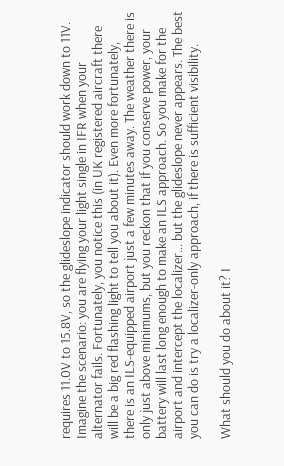requires 11.0V to 15.8V, so the glideslope indicator should work down to 11V. Imagine the scenario: you are flying your light single in IFR when your alternator fails. Fortunately, you notice this (in UK registered aircraft there will be a big red flashing light to tell you about it). Even more fortunately, there is an ILS-equipped airport just a few minutes away. The weather there is only just above minimums, but you reckon that if you conserve power, your battery will last long enough to make an ILS approach. So you make for the airport and intercept the localizer… but the glideslope never appears. The best you can do is try a localizer-only approach, if there is sufficient visibility.

What should you do about it? I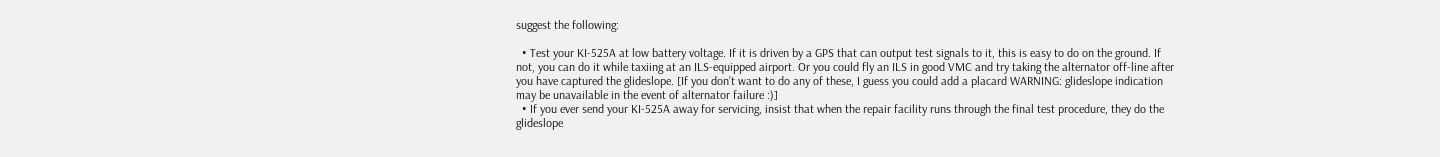suggest the following:

  • Test your KI-525A at low battery voltage. If it is driven by a GPS that can output test signals to it, this is easy to do on the ground. If not, you can do it while taxiing at an ILS-equipped airport. Or you could fly an ILS in good VMC and try taking the alternator off-line after you have captured the glideslope. [If you don’t want to do any of these, I guess you could add a placard WARNING: glideslope indication may be unavailable in the event of alternator failure :)]
  • If you ever send your KI-525A away for servicing, insist that when the repair facility runs through the final test procedure, they do the glideslope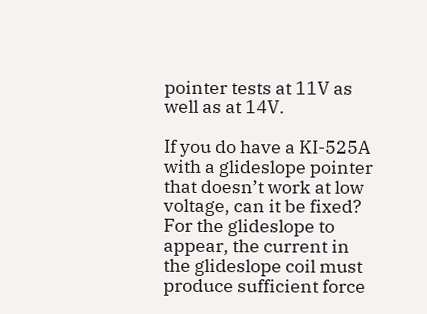pointer tests at 11V as well as at 14V.

If you do have a KI-525A with a glideslope pointer that doesn’t work at low voltage, can it be fixed? For the glideslope to appear, the current in the glideslope coil must produce sufficient force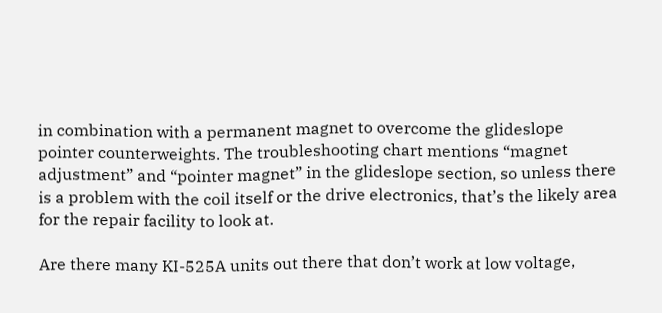in combination with a permanent magnet to overcome the glideslope pointer counterweights. The troubleshooting chart mentions “magnet adjustment” and “pointer magnet” in the glideslope section, so unless there is a problem with the coil itself or the drive electronics, that’s the likely area for the repair facility to look at.

Are there many KI-525A units out there that don’t work at low voltage,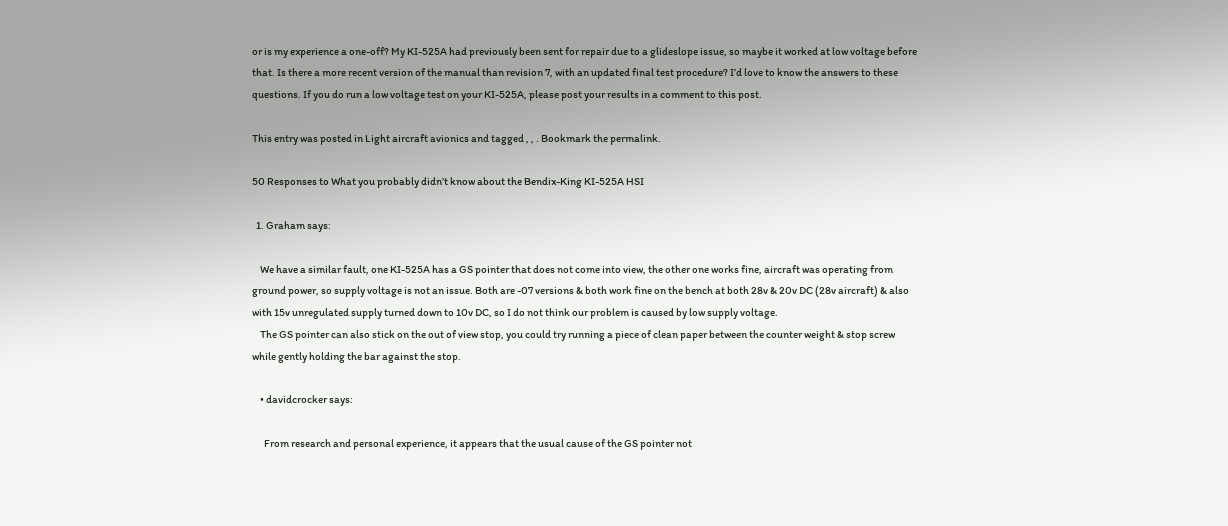or is my experience a one-off? My KI-525A had previously been sent for repair due to a glideslope issue, so maybe it worked at low voltage before that. Is there a more recent version of the manual than revision 7, with an updated final test procedure? I’d love to know the answers to these questions. If you do run a low voltage test on your KI-525A, please post your results in a comment to this post.

This entry was posted in Light aircraft avionics and tagged , , . Bookmark the permalink.

50 Responses to What you probably didn’t know about the Bendix-King KI-525A HSI

  1. Graham says:

    We have a similar fault, one KI-525A has a GS pointer that does not come into view, the other one works fine, aircraft was operating from ground power, so supply voltage is not an issue. Both are -07 versions & both work fine on the bench at both 28v & 20v DC (28v aircraft) & also with 15v unregulated supply turned down to 10v DC, so I do not think our problem is caused by low supply voltage.
    The GS pointer can also stick on the out of view stop, you could try running a piece of clean paper between the counter weight & stop screw while gently holding the bar against the stop.

    • davidcrocker says:

      From research and personal experience, it appears that the usual cause of the GS pointer not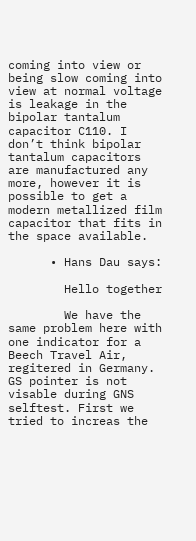coming into view or being slow coming into view at normal voltage is leakage in the bipolar tantalum capacitor C110. I don’t think bipolar tantalum capacitors are manufactured any more, however it is possible to get a modern metallized film capacitor that fits in the space available.

      • Hans Dau says:

        Hello together

        We have the same problem here with one indicator for a Beech Travel Air, regitered in Germany. GS pointer is not visable during GNS selftest. First we tried to increas the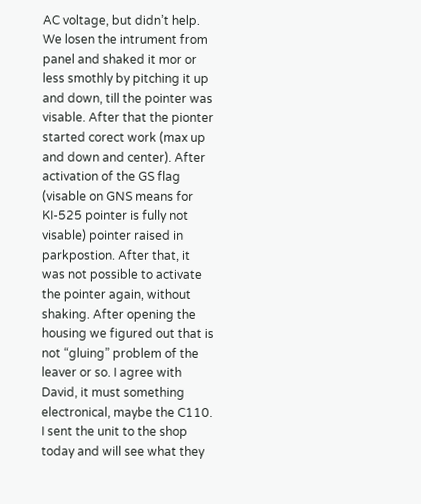AC voltage, but didn’t help. We losen the intrument from panel and shaked it mor or less smothly by pitching it up and down, till the pointer was visable. After that the pionter started corect work (max up and down and center). After activation of the GS flag (visable on GNS means for KI-525 pointer is fully not visable) pointer raised in parkpostion. After that, it was not possible to activate the pointer again, without shaking. After opening the housing we figured out that is not “gluing” problem of the leaver or so. I agree with David, it must something electronical, maybe the C110. I sent the unit to the shop today and will see what they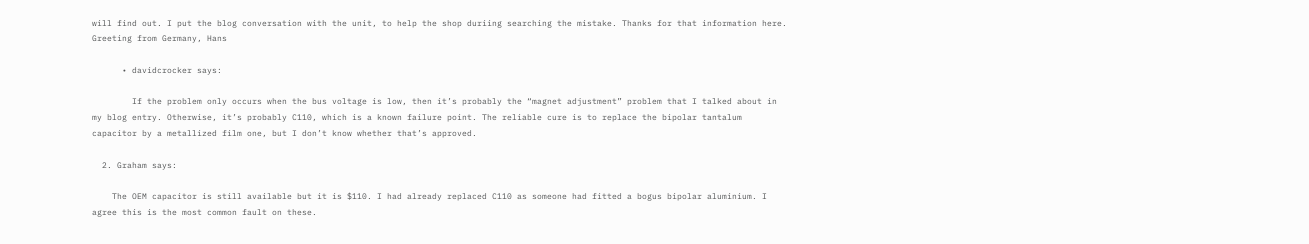will find out. I put the blog conversation with the unit, to help the shop duriing searching the mistake. Thanks for that information here. Greeting from Germany, Hans

      • davidcrocker says:

        If the problem only occurs when the bus voltage is low, then it’s probably the “magnet adjustment” problem that I talked about in my blog entry. Otherwise, it’s probably C110, which is a known failure point. The reliable cure is to replace the bipolar tantalum capacitor by a metallized film one, but I don’t know whether that’s approved.

  2. Graham says:

    The OEM capacitor is still available but it is $110. I had already replaced C110 as someone had fitted a bogus bipolar aluminium. I agree this is the most common fault on these.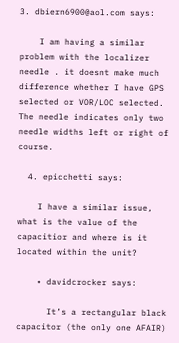3. dbiern6900@aol.com says:

    I am having a similar problem with the localizer needle . it doesnt make much difference whether I have GPS selected or VOR/LOC selected. The needle indicates only two needle widths left or right of course.

  4. epicchetti says:

    I have a similar issue, what is the value of the capacitior and where is it located within the unit?

    • davidcrocker says:

      It’s a rectangular black capacitor (the only one AFAIR)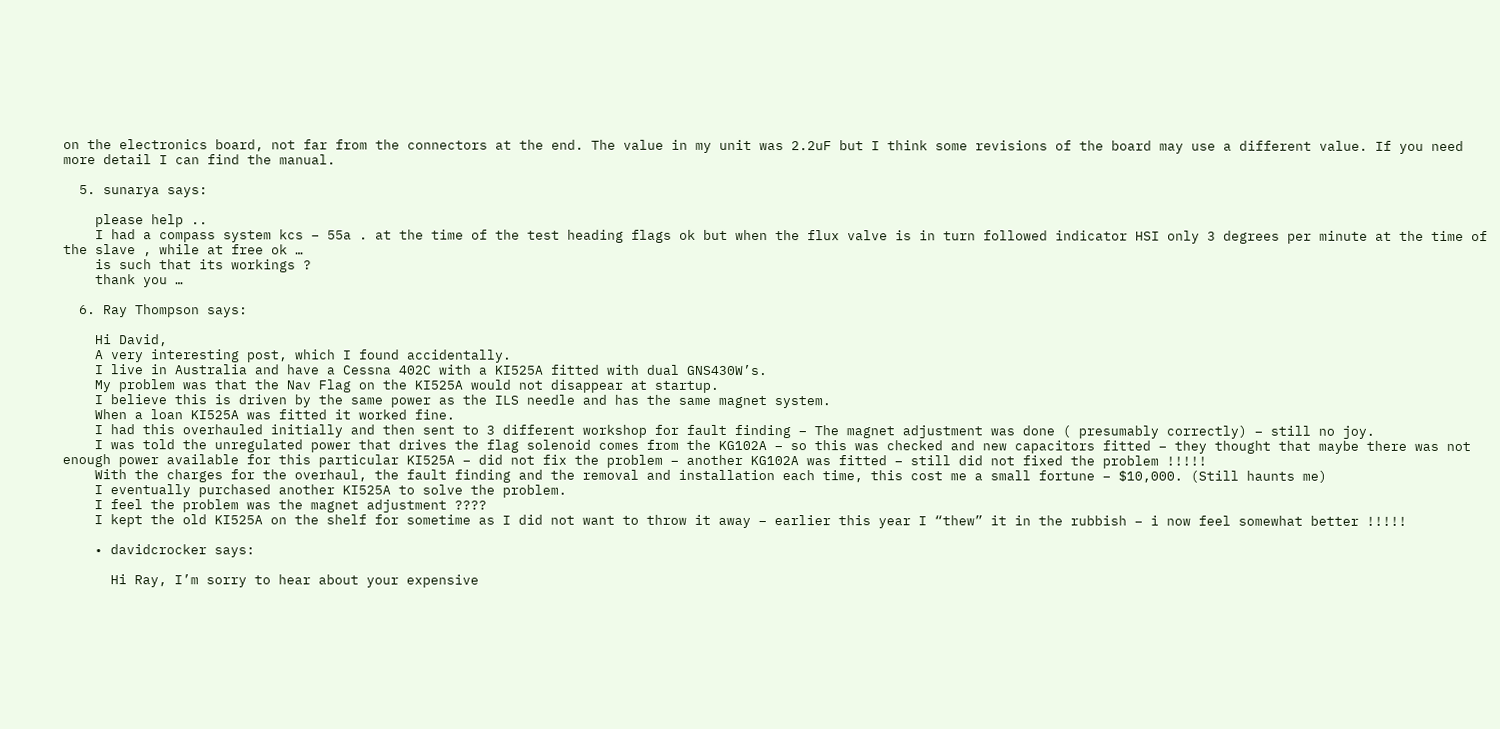on the electronics board, not far from the connectors at the end. The value in my unit was 2.2uF but I think some revisions of the board may use a different value. If you need more detail I can find the manual.

  5. sunarya says:

    please help ..
    I had a compass system kcs – 55a . at the time of the test heading flags ok but when the flux valve is in turn followed indicator HSI only 3 degrees per minute at the time of the slave , while at free ok …
    is such that its workings ?
    thank you …

  6. Ray Thompson says:

    Hi David,
    A very interesting post, which I found accidentally.
    I live in Australia and have a Cessna 402C with a KI525A fitted with dual GNS430W’s.
    My problem was that the Nav Flag on the KI525A would not disappear at startup.
    I believe this is driven by the same power as the ILS needle and has the same magnet system.
    When a loan KI525A was fitted it worked fine.
    I had this overhauled initially and then sent to 3 different workshop for fault finding – The magnet adjustment was done ( presumably correctly) – still no joy.
    I was told the unregulated power that drives the flag solenoid comes from the KG102A – so this was checked and new capacitors fitted – they thought that maybe there was not enough power available for this particular KI525A – did not fix the problem – another KG102A was fitted – still did not fixed the problem !!!!!
    With the charges for the overhaul, the fault finding and the removal and installation each time, this cost me a small fortune – $10,000. (Still haunts me)
    I eventually purchased another KI525A to solve the problem.
    I feel the problem was the magnet adjustment ????
    I kept the old KI525A on the shelf for sometime as I did not want to throw it away – earlier this year I “thew” it in the rubbish – i now feel somewhat better !!!!!

    • davidcrocker says:

      Hi Ray, I’m sorry to hear about your expensive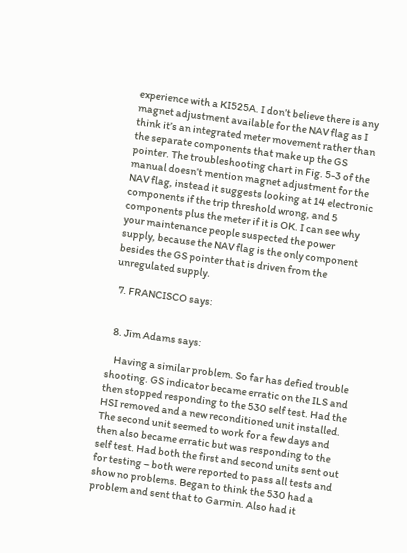experience with a KI525A. I don’t believe there is any magnet adjustment available for the NAV flag as I think it’s an integrated meter movement rather than the separate components that make up the GS pointer. The troubleshooting chart in Fig. 5-3 of the manual doesn’t mention magnet adjustment for the NAV flag, instead it suggests looking at 14 electronic components if the trip threshold wrong, and 5 components plus the meter if it is OK. I can see why your maintenance people suspected the power supply, because the NAV flag is the only component besides the GS pointer that is driven from the unregulated supply.

  7. FRANCISCO says:


  8. Jim Adams says:

    Having a similar problem. So far has defied trouble shooting. GS indicator became erratic on the ILS and then stopped responding to the 530 self test. Had the HSI removed and a new reconditioned unit installed. The second unit seemed to work for a few days and then also became erratic but was responding to the self test. Had both the first and second units sent out for testing – both were reported to pass all tests and show no problems. Began to think the 530 had a problem and sent that to Garmin. Also had it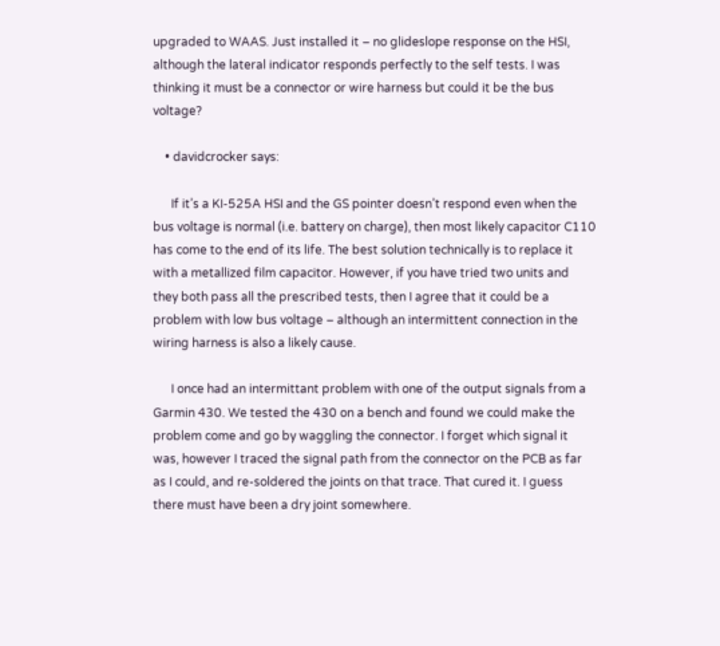upgraded to WAAS. Just installed it – no glideslope response on the HSI, although the lateral indicator responds perfectly to the self tests. I was thinking it must be a connector or wire harness but could it be the bus voltage?

    • davidcrocker says:

      If it’s a KI-525A HSI and the GS pointer doesn’t respond even when the bus voltage is normal (i.e. battery on charge), then most likely capacitor C110 has come to the end of its life. The best solution technically is to replace it with a metallized film capacitor. However, if you have tried two units and they both pass all the prescribed tests, then I agree that it could be a problem with low bus voltage – although an intermittent connection in the wiring harness is also a likely cause.

      I once had an intermittant problem with one of the output signals from a Garmin 430. We tested the 430 on a bench and found we could make the problem come and go by waggling the connector. I forget which signal it was, however I traced the signal path from the connector on the PCB as far as I could, and re-soldered the joints on that trace. That cured it. I guess there must have been a dry joint somewhere.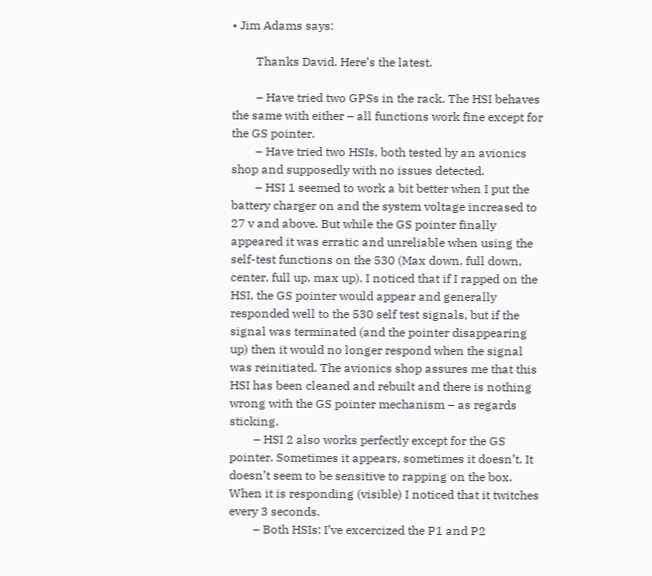• Jim Adams says:

        Thanks David. Here’s the latest.

        – Have tried two GPSs in the rack. The HSI behaves the same with either – all functions work fine except for the GS pointer.
        – Have tried two HSIs, both tested by an avionics shop and supposedly with no issues detected.
        – HSI 1 seemed to work a bit better when I put the battery charger on and the system voltage increased to 27 v and above. But while the GS pointer finally appeared it was erratic and unreliable when using the self-test functions on the 530 (Max down, full down, center, full up, max up). I noticed that if I rapped on the HSI, the GS pointer would appear and generally responded well to the 530 self test signals, but if the signal was terminated (and the pointer disappearing up) then it would no longer respond when the signal was reinitiated. The avionics shop assures me that this HSI has been cleaned and rebuilt and there is nothing wrong with the GS pointer mechanism – as regards sticking.
        – HSI 2 also works perfectly except for the GS pointer. Sometimes it appears, sometimes it doesn’t. It doesn’t seem to be sensitive to rapping on the box. When it is responding (visible) I noticed that it twitches every 3 seconds.
        – Both HSIs: I’ve excercized the P1 and P2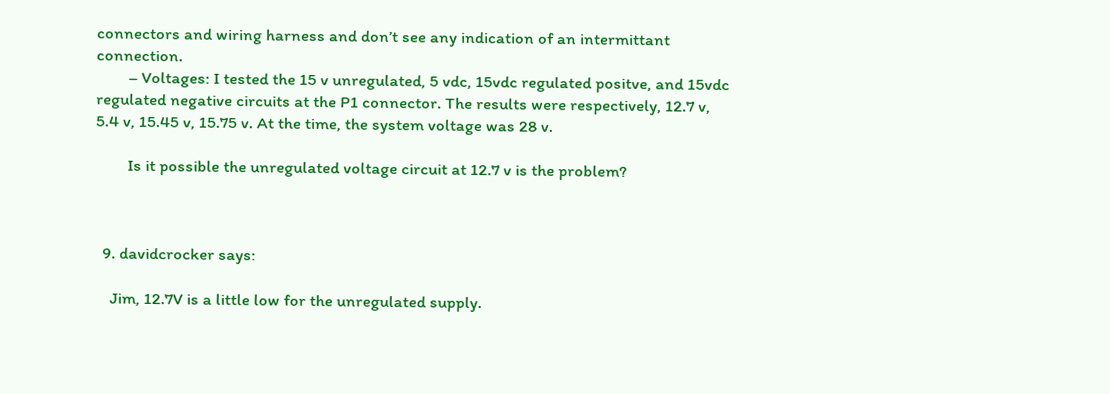connectors and wiring harness and don’t see any indication of an intermittant connection.
        – Voltages: I tested the 15 v unregulated, 5 vdc, 15vdc regulated positve, and 15vdc regulated negative circuits at the P1 connector. The results were respectively, 12.7 v, 5.4 v, 15.45 v, 15.75 v. At the time, the system voltage was 28 v.

        Is it possible the unregulated voltage circuit at 12.7 v is the problem?



  9. davidcrocker says:

    Jim, 12.7V is a little low for the unregulated supply.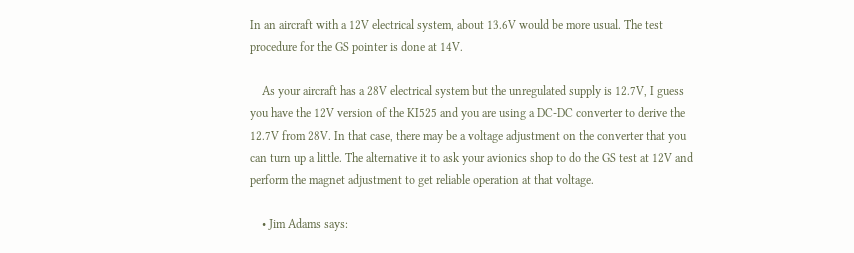In an aircraft with a 12V electrical system, about 13.6V would be more usual. The test procedure for the GS pointer is done at 14V.

    As your aircraft has a 28V electrical system but the unregulated supply is 12.7V, I guess you have the 12V version of the KI525 and you are using a DC-DC converter to derive the 12.7V from 28V. In that case, there may be a voltage adjustment on the converter that you can turn up a little. The alternative it to ask your avionics shop to do the GS test at 12V and perform the magnet adjustment to get reliable operation at that voltage.

    • Jim Adams says: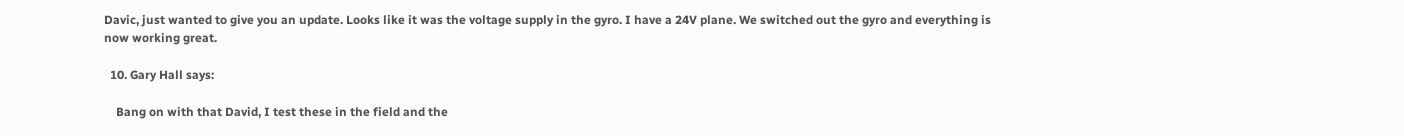Davic, just wanted to give you an update. Looks like it was the voltage supply in the gyro. I have a 24V plane. We switched out the gyro and everything is now working great.

  10. Gary Hall says:

    Bang on with that David, I test these in the field and the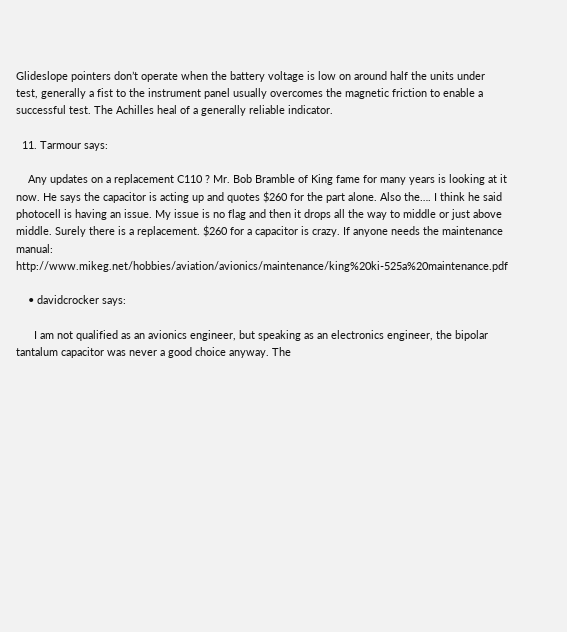Glideslope pointers don’t operate when the battery voltage is low on around half the units under test, generally a fist to the instrument panel usually overcomes the magnetic friction to enable a successful test. The Achilles heal of a generally reliable indicator.

  11. Tarmour says:

    Any updates on a replacement C110 ? Mr. Bob Bramble of King fame for many years is looking at it now. He says the capacitor is acting up and quotes $260 for the part alone. Also the…. I think he said photocell is having an issue. My issue is no flag and then it drops all the way to middle or just above middle. Surely there is a replacement. $260 for a capacitor is crazy. If anyone needs the maintenance manual: http://www.mikeg.net/hobbies/aviation/avionics/maintenance/king%20ki-525a%20maintenance.pdf

    • davidcrocker says:

      I am not qualified as an avionics engineer, but speaking as an electronics engineer, the bipolar tantalum capacitor was never a good choice anyway. The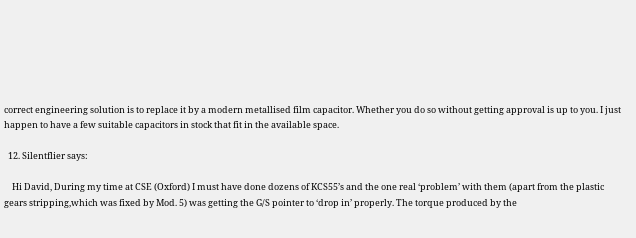correct engineering solution is to replace it by a modern metallised film capacitor. Whether you do so without getting approval is up to you. I just happen to have a few suitable capacitors in stock that fit in the available space.

  12. Silentflier says:

    Hi David, During my time at CSE (Oxford) I must have done dozens of KCS55’s and the one real ‘problem’ with them (apart from the plastic gears stripping,which was fixed by Mod. 5) was getting the G/S pointer to ‘drop in’ properly. The torque produced by the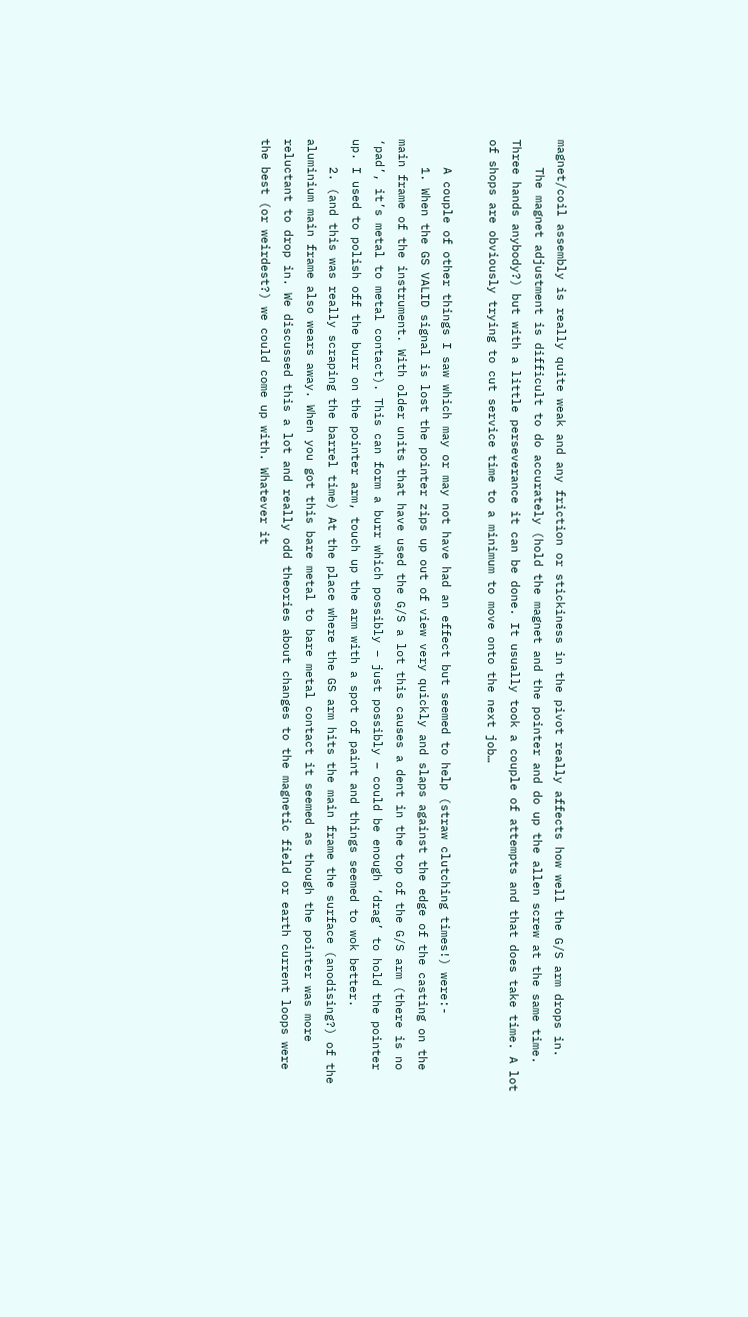magnet/coil assembly is really quite weak and any friction or stickiness in the pivot really affects how well the G/S arm drops in.
    The magnet adjustment is difficult to do accurately (hold the magnet and the pointer and do up the allen screw at the same time. Three hands anybody?) but with a little perseverance it can be done. It usually took a couple of attempts and that does take time. A lot of shops are obviously trying to cut service time to a minimum to move onto the next job…

    A couple of other things I saw which may or may not have had an effect but seemed to help (straw clutching times!) were:-
    1. When the GS VALID signal is lost the pointer zips up out of view very quickly and slaps against the edge of the casting on the main frame of the instrument. With older units that have used the G/S a lot this causes a dent in the top of the G/S arm (there is no ‘pad’, it’s metal to metal contact). This can form a burr which possibly – just possibly – could be enough ‘drag’ to hold the pointer up. I used to polish off the burr on the pointer arm, touch up the arm with a spot of paint and things seemed to wok better.
    2. (and this was really scraping the barrel time) At the place where the GS arm hits the main frame the surface (anodising?) of the aluminium main frame also wears away. When you got this bare metal to bare metal contact it seemed as though the pointer was more reluctant to drop in. We discussed this a lot and really odd theories about changes to the magnetic field or earth current loops were the best (or weirdest?) we could come up with. Whatever it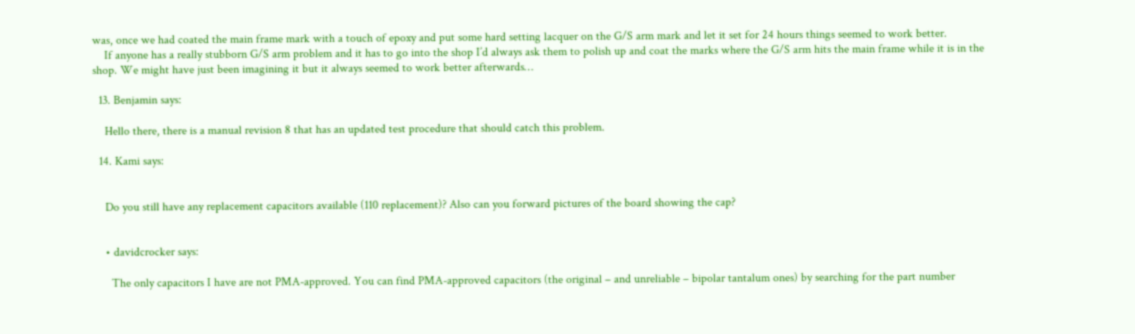was, once we had coated the main frame mark with a touch of epoxy and put some hard setting lacquer on the G/S arm mark and let it set for 24 hours things seemed to work better.
    If anyone has a really stubborn G/S arm problem and it has to go into the shop I’d always ask them to polish up and coat the marks where the G/S arm hits the main frame while it is in the shop. We might have just been imagining it but it always seemed to work better afterwards…

  13. Benjamin says:

    Hello there, there is a manual revision 8 that has an updated test procedure that should catch this problem.

  14. Kami says:


    Do you still have any replacement capacitors available (110 replacement)? Also can you forward pictures of the board showing the cap?


    • davidcrocker says:

      The only capacitors I have are not PMA-approved. You can find PMA-approved capacitors (the original – and unreliable – bipolar tantalum ones) by searching for the part number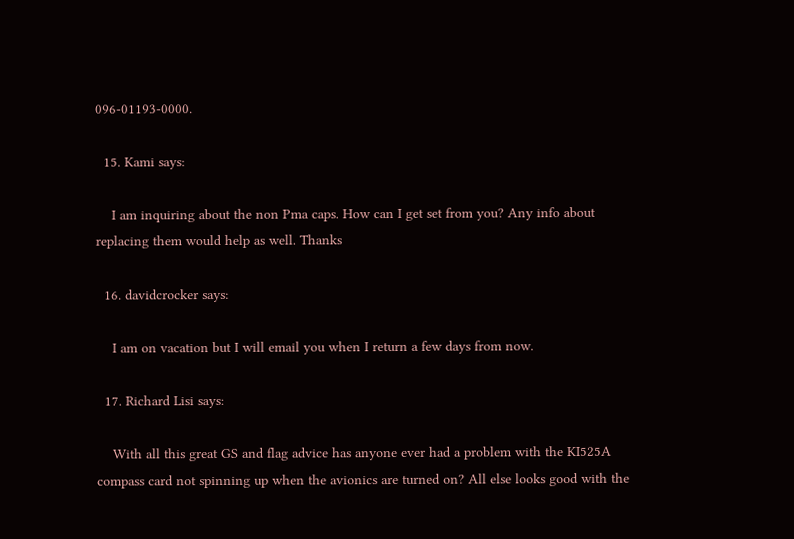096-01193-0000.

  15. Kami says:

    I am inquiring about the non Pma caps. How can I get set from you? Any info about replacing them would help as well. Thanks

  16. davidcrocker says:

    I am on vacation but I will email you when I return a few days from now.

  17. Richard Lisi says:

    With all this great GS and flag advice has anyone ever had a problem with the KI525A compass card not spinning up when the avionics are turned on? All else looks good with the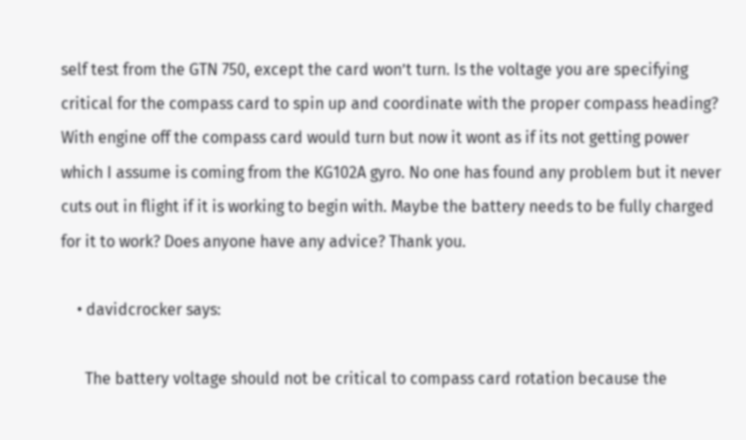self test from the GTN 750, except the card won’t turn. Is the voltage you are specifying critical for the compass card to spin up and coordinate with the proper compass heading? With engine off the compass card would turn but now it wont as if its not getting power which I assume is coming from the KG102A gyro. No one has found any problem but it never cuts out in flight if it is working to begin with. Maybe the battery needs to be fully charged for it to work? Does anyone have any advice? Thank you.

    • davidcrocker says:

      The battery voltage should not be critical to compass card rotation because the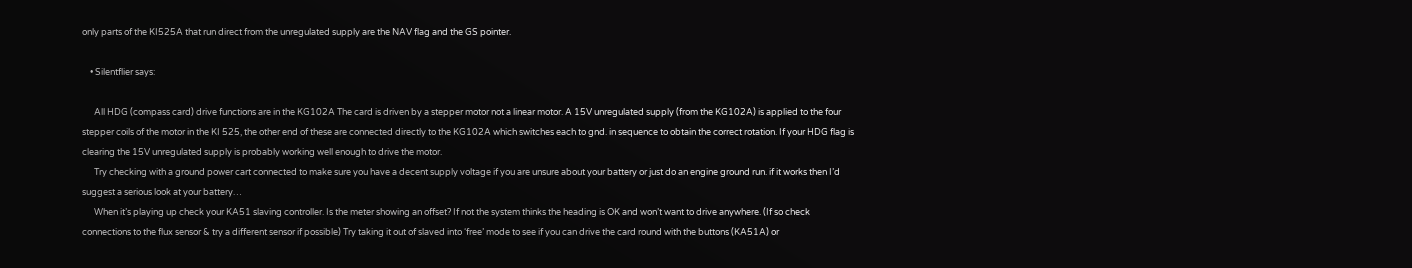only parts of the KI525A that run direct from the unregulated supply are the NAV flag and the GS pointer.

    • Silentflier says:

      All HDG (compass card) drive functions are in the KG102A The card is driven by a stepper motor not a linear motor. A 15V unregulated supply (from the KG102A) is applied to the four stepper coils of the motor in the KI 525, the other end of these are connected directly to the KG102A which switches each to gnd. in sequence to obtain the correct rotation. If your HDG flag is clearing the 15V unregulated supply is probably working well enough to drive the motor.
      Try checking with a ground power cart connected to make sure you have a decent supply voltage if you are unsure about your battery or just do an engine ground run. if it works then I’d suggest a serious look at your battery…
      When it’s playing up check your KA51 slaving controller. Is the meter showing an offset? If not the system thinks the heading is OK and won’t want to drive anywhere. (If so check connections to the flux sensor & try a different sensor if possible) Try taking it out of slaved into ‘free’ mode to see if you can drive the card round with the buttons (KA51A) or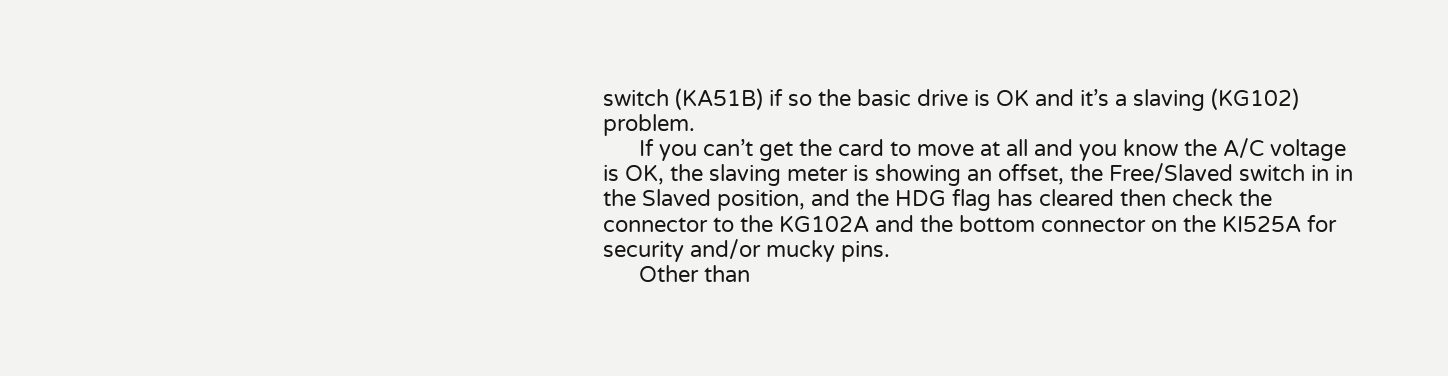switch (KA51B) if so the basic drive is OK and it’s a slaving (KG102) problem.
      If you can’t get the card to move at all and you know the A/C voltage is OK, the slaving meter is showing an offset, the Free/Slaved switch in in the Slaved position, and the HDG flag has cleared then check the connector to the KG102A and the bottom connector on the KI525A for security and/or mucky pins.
      Other than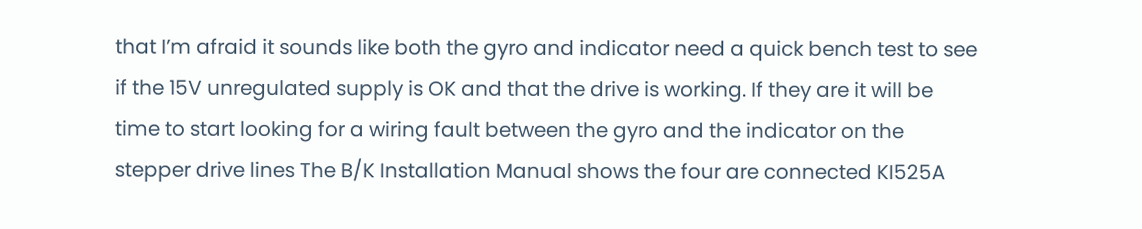that I’m afraid it sounds like both the gyro and indicator need a quick bench test to see if the 15V unregulated supply is OK and that the drive is working. If they are it will be time to start looking for a wiring fault between the gyro and the indicator on the stepper drive lines The B/K Installation Manual shows the four are connected KI525A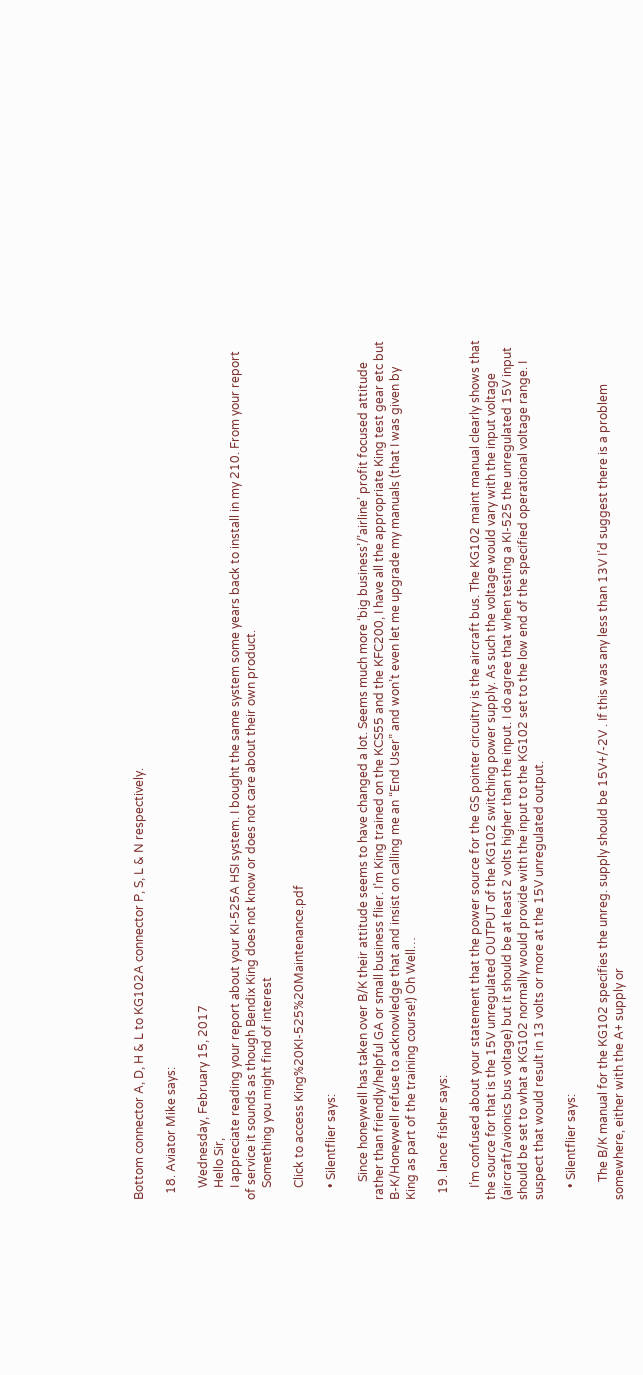Bottom connector A, D, H & L to KG102A connector P, S, L & N respectively.

  18. Aviator Mike says:

    Wednesday, February 15, 2017
    Hello Sir,
    I appreciate reading your report about your KI-525A HSI system. I bought the same system some years back to install in my 210. From your report of service it sounds as though Bendix King does not know or does not care about their own product.
    Something you might find of interest

    Click to access King%20KI-525%20Maintenance.pdf

    • Silentflier says:

      Since honeywell has taken over B/K their attitude seems to have changed a lot. Seems much more ‘big business’/’airline’ profit focused attitude rather than friendly/helpful GA or small business flier. I’m King trained on the KCS55 and the KFC200, I have all the appropriate King test gear etc but B-K/Honeywell refuse to acknowledge that and insist on calling me an “End User” and won’t even let me upgrade my manuals (that I was given by King as part of the training course!) Oh Well…

  19. lance fisher says:

    I’m confused about your statement that the power source for the GS pointer circuitry is the aircraft bus. The KG102 maint manual clearly shows that the source for that is the 15V unregulated OUTPUT of the KG102 switching power supply. As such the voltage would vary with the input voltage (aircraft/avionics bus voltage) but it should be at least 2 volts higher than the input. I do agree that when testing a KI-525 the unregulated 15V input should be set to what a KG102 normally would provide with the input to the KG102 set to the low end of the specified operational voltage range. I suspect that would result in 13 volts or more at the 15V unregulated output.

    • Silentflier says:

      The B/K manual for the KG102 specifies the unreg. supply should be 15V+/-2V . If this was any less than 13V I’d suggest there is a problem somewhere, either with the A+ supply or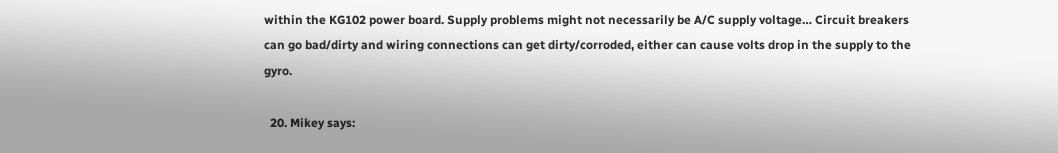within the KG102 power board. Supply problems might not necessarily be A/C supply voltage… Circuit breakers can go bad/dirty and wiring connections can get dirty/corroded, either can cause volts drop in the supply to the gyro.

  20. Mikey says: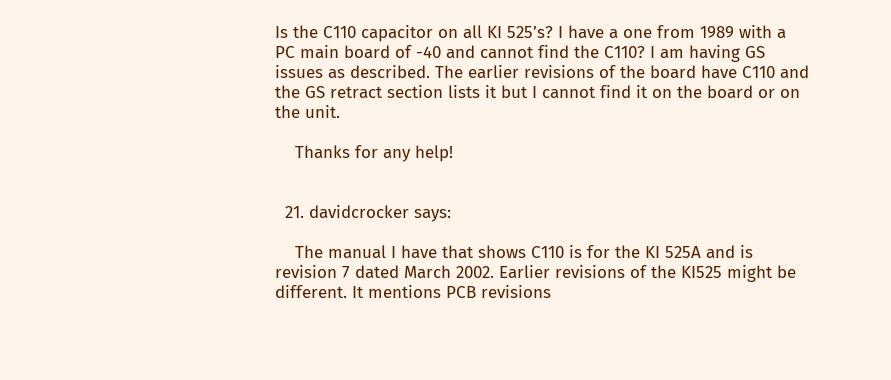Is the C110 capacitor on all KI 525’s? I have a one from 1989 with a PC main board of -40 and cannot find the C110? I am having GS issues as described. The earlier revisions of the board have C110 and the GS retract section lists it but I cannot find it on the board or on the unit.

    Thanks for any help!


  21. davidcrocker says:

    The manual I have that shows C110 is for the KI 525A and is revision 7 dated March 2002. Earlier revisions of the KI525 might be different. It mentions PCB revisions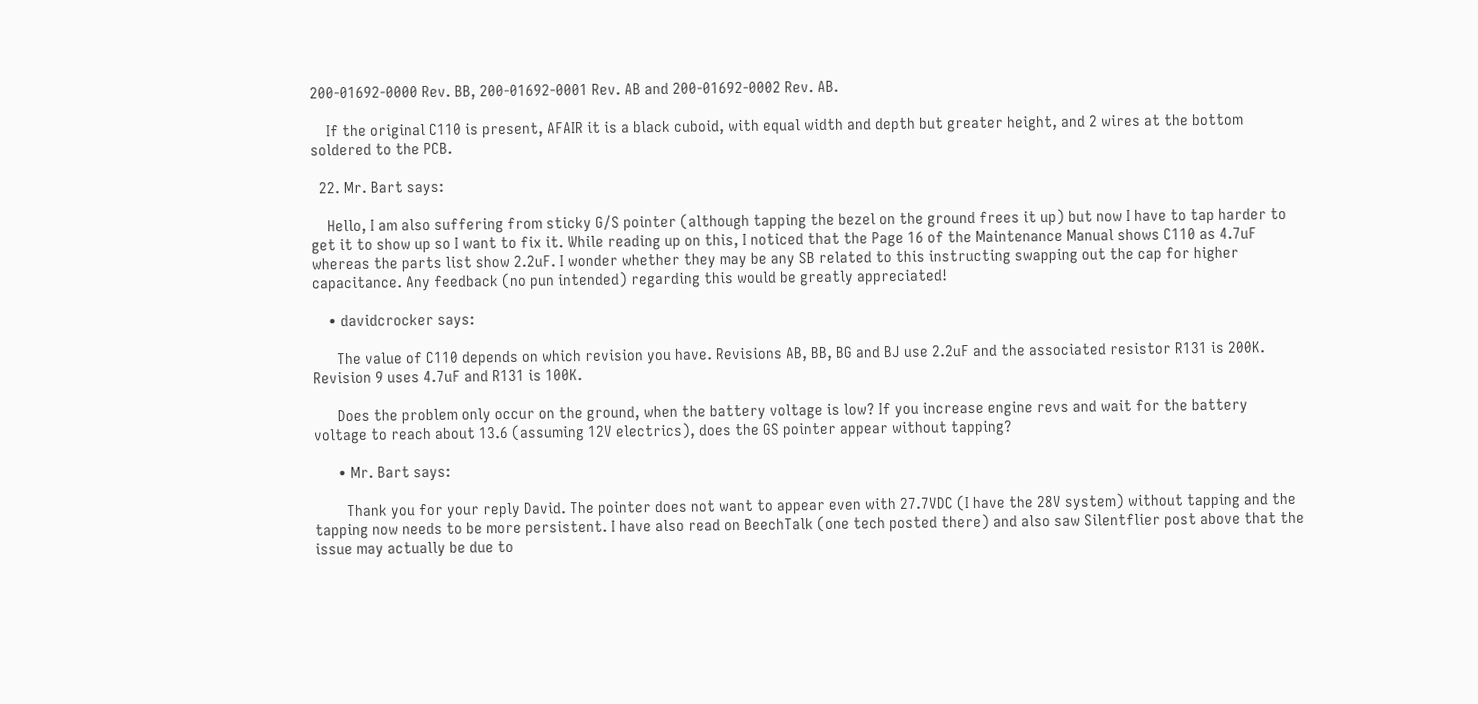200-01692-0000 Rev. BB, 200-01692-0001 Rev. AB and 200-01692-0002 Rev. AB.

    If the original C110 is present, AFAIR it is a black cuboid, with equal width and depth but greater height, and 2 wires at the bottom soldered to the PCB.

  22. Mr. Bart says:

    Hello, I am also suffering from sticky G/S pointer (although tapping the bezel on the ground frees it up) but now I have to tap harder to get it to show up so I want to fix it. While reading up on this, I noticed that the Page 16 of the Maintenance Manual shows C110 as 4.7uF whereas the parts list show 2.2uF. I wonder whether they may be any SB related to this instructing swapping out the cap for higher capacitance. Any feedback (no pun intended) regarding this would be greatly appreciated!

    • davidcrocker says:

      The value of C110 depends on which revision you have. Revisions AB, BB, BG and BJ use 2.2uF and the associated resistor R131 is 200K. Revision 9 uses 4.7uF and R131 is 100K.

      Does the problem only occur on the ground, when the battery voltage is low? If you increase engine revs and wait for the battery voltage to reach about 13.6 (assuming 12V electrics), does the GS pointer appear without tapping?

      • Mr. Bart says:

        Thank you for your reply David. The pointer does not want to appear even with 27.7VDC (I have the 28V system) without tapping and the tapping now needs to be more persistent. I have also read on BeechTalk (one tech posted there) and also saw Silentflier post above that the issue may actually be due to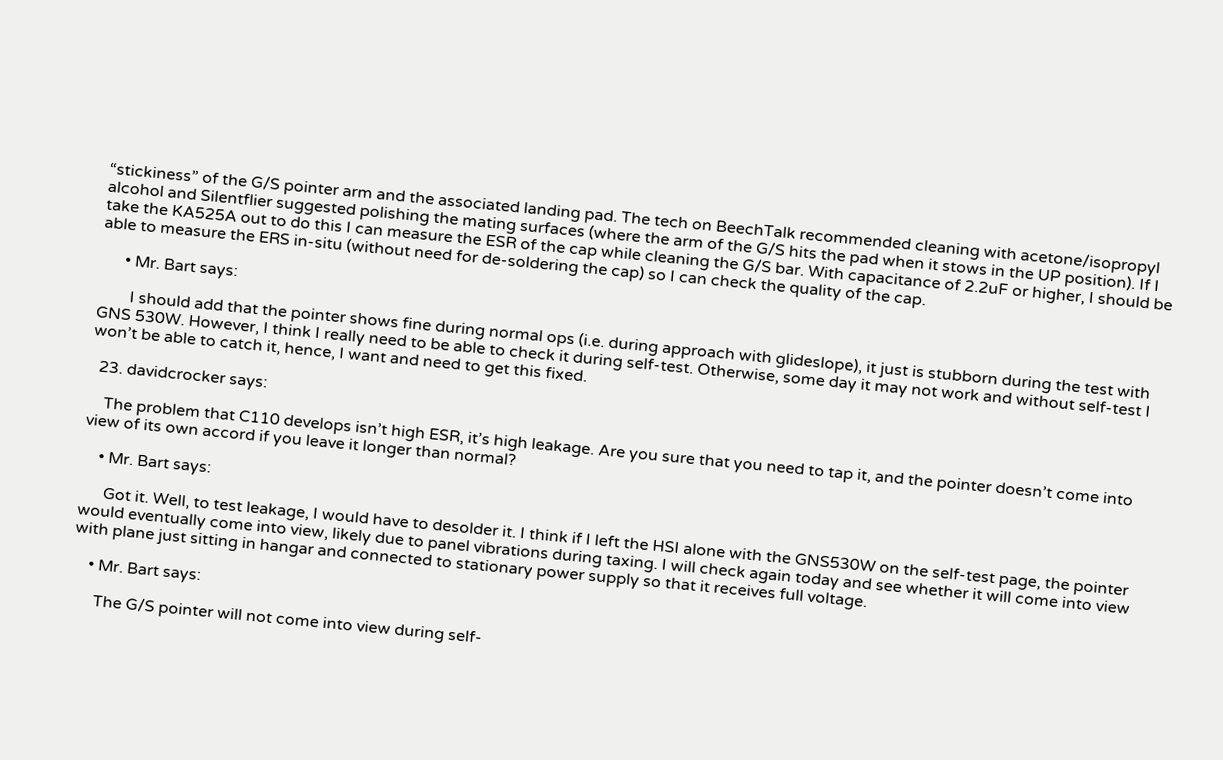“stickiness” of the G/S pointer arm and the associated landing pad. The tech on BeechTalk recommended cleaning with acetone/isopropyl alcohol and Silentflier suggested polishing the mating surfaces (where the arm of the G/S hits the pad when it stows in the UP position). If I take the KA525A out to do this I can measure the ESR of the cap while cleaning the G/S bar. With capacitance of 2.2uF or higher, I should be able to measure the ERS in-situ (without need for de-soldering the cap) so I can check the quality of the cap.

      • Mr. Bart says:

        I should add that the pointer shows fine during normal ops (i.e. during approach with glideslope), it just is stubborn during the test with GNS 530W. However, I think I really need to be able to check it during self-test. Otherwise, some day it may not work and without self-test I won’t be able to catch it, hence, I want and need to get this fixed.

  23. davidcrocker says:

    The problem that C110 develops isn’t high ESR, it’s high leakage. Are you sure that you need to tap it, and the pointer doesn’t come into view of its own accord if you leave it longer than normal?

    • Mr. Bart says:

      Got it. Well, to test leakage, I would have to desolder it. I think if I left the HSI alone with the GNS530W on the self-test page, the pointer would eventually come into view, likely due to panel vibrations during taxing. I will check again today and see whether it will come into view with plane just sitting in hangar and connected to stationary power supply so that it receives full voltage.

    • Mr. Bart says:

      The G/S pointer will not come into view during self-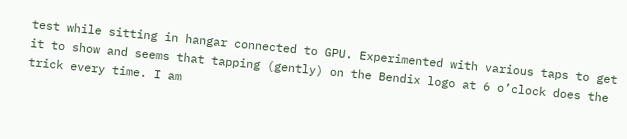test while sitting in hangar connected to GPU. Experimented with various taps to get it to show and seems that tapping (gently) on the Bendix logo at 6 o’clock does the trick every time. I am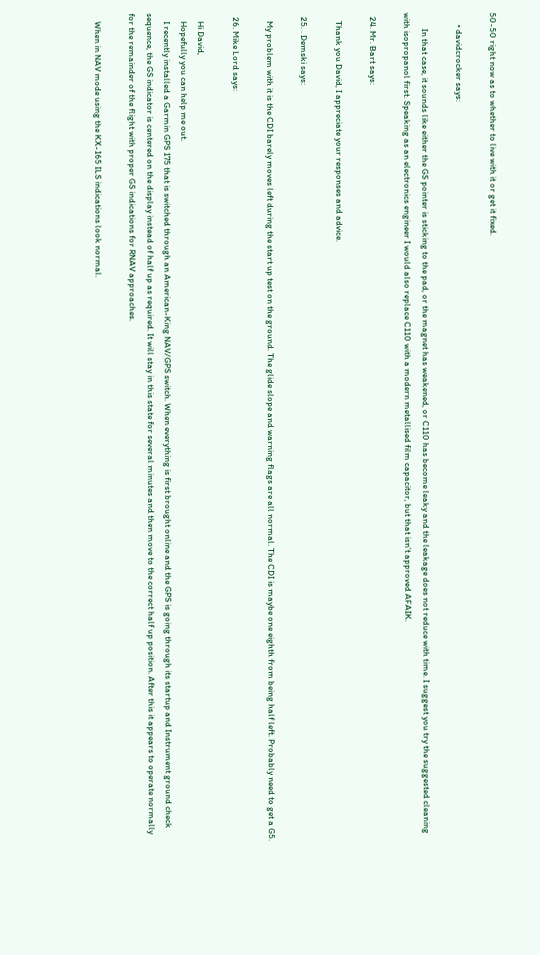50-50 right now as to whether to live with it or get it fixed.

      • davidcrocker says:

        In that case, it sounds like either the GS pointer is sticking to the pad, or the magnet has weakened, or C110 has become leaky and the leakage does not reduce with time. I suggest you try the suggested cleaning with isopropanol first. Speaking as an electronics engineer I would also replace C110 with a modern metallised film capacitor, but that isn’t approved AFAIK.

  24. Mr. Bart says:

    Thank you David, I appreciate your responses and advice.

  25. . Demski says:

    My problem with it is the CDI barely moves left during the start up test on the ground. The glide slope and warning flags are all normal. The CDI is maybe one eighth from being half left. Probably need to get a G5.

  26. Mike Lord says:

    Hi David,
    Hopefully you can help me out.
    I recently installed a Garmin GPS 175 that is switched through an American-King NAV/GPS switch. When everything is first brought online and the GPS is going through its startup and Instrument ground check sequence, the GS indicator is centered on the display instead of half up as required. It will stay in this state for several minutes and then move to the correct half up position. After this it appears to operate normally for the remainder of the flight with proper GS indications for RNAV approaches.

    When in NAV mode using the KX-165 ILS indications look normal.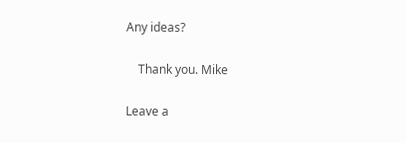Any ideas?

    Thank you. Mike

Leave a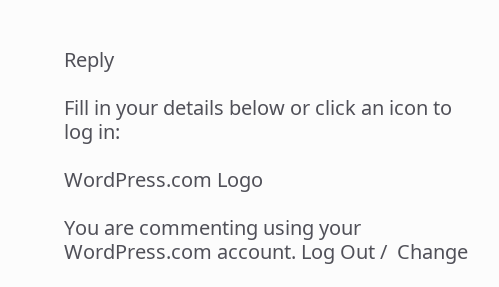Reply

Fill in your details below or click an icon to log in:

WordPress.com Logo

You are commenting using your WordPress.com account. Log Out /  Change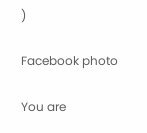)

Facebook photo

You are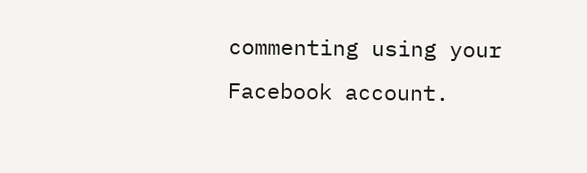commenting using your Facebook account.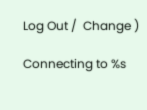Log Out /  Change )

Connecting to %s